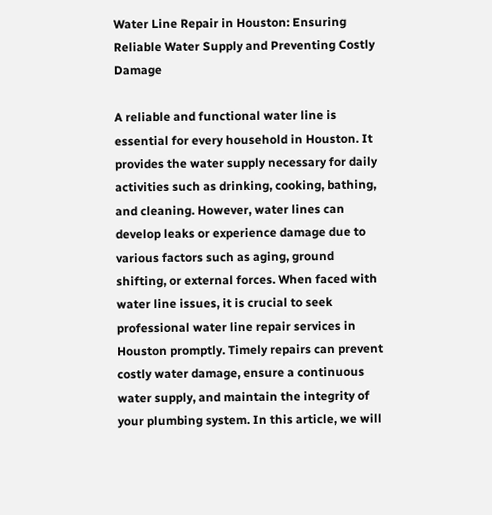Water Line Repair in Houston: Ensuring Reliable Water Supply and Preventing Costly Damage

A reliable and functional water line is essential for every household in Houston. It provides the water supply necessary for daily activities such as drinking, cooking, bathing, and cleaning. However, water lines can develop leaks or experience damage due to various factors such as aging, ground shifting, or external forces. When faced with water line issues, it is crucial to seek professional water line repair services in Houston promptly. Timely repairs can prevent costly water damage, ensure a continuous water supply, and maintain the integrity of your plumbing system. In this article, we will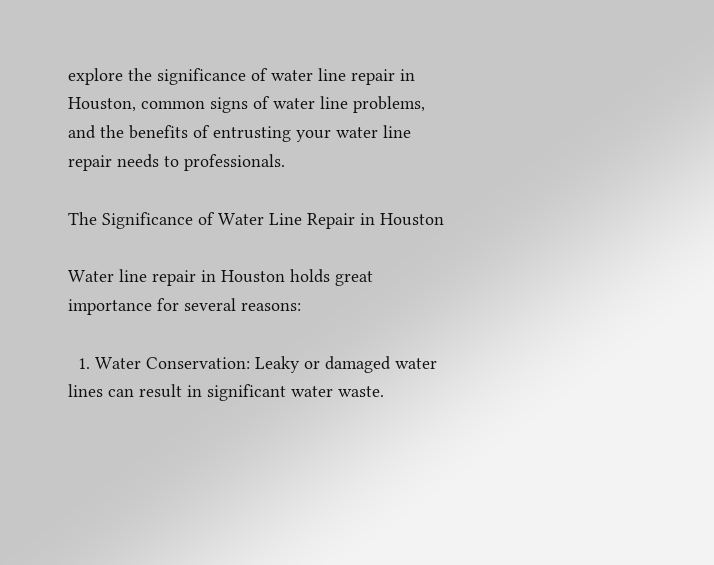explore the significance of water line repair in Houston, common signs of water line problems, and the benefits of entrusting your water line repair needs to professionals.

The Significance of Water Line Repair in Houston

Water line repair in Houston holds great importance for several reasons:

  1. Water Conservation: Leaky or damaged water lines can result in significant water waste.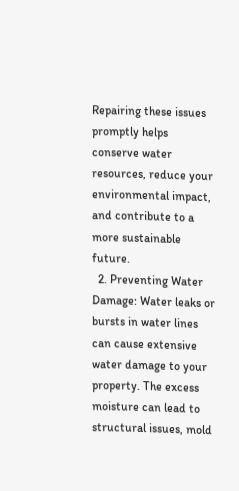Repairing these issues promptly helps conserve water resources, reduce your environmental impact, and contribute to a more sustainable future.
  2. Preventing Water Damage: Water leaks or bursts in water lines can cause extensive water damage to your property. The excess moisture can lead to structural issues, mold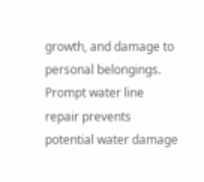growth, and damage to personal belongings. Prompt water line repair prevents potential water damage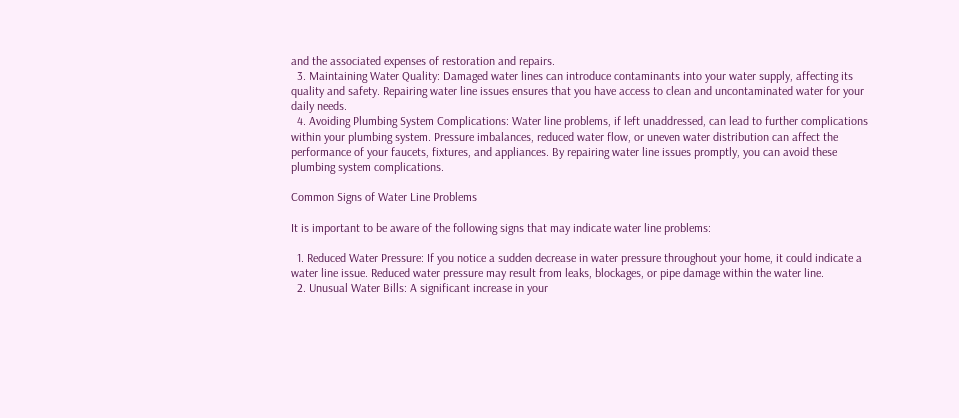and the associated expenses of restoration and repairs.
  3. Maintaining Water Quality: Damaged water lines can introduce contaminants into your water supply, affecting its quality and safety. Repairing water line issues ensures that you have access to clean and uncontaminated water for your daily needs.
  4. Avoiding Plumbing System Complications: Water line problems, if left unaddressed, can lead to further complications within your plumbing system. Pressure imbalances, reduced water flow, or uneven water distribution can affect the performance of your faucets, fixtures, and appliances. By repairing water line issues promptly, you can avoid these plumbing system complications.

Common Signs of Water Line Problems

It is important to be aware of the following signs that may indicate water line problems:

  1. Reduced Water Pressure: If you notice a sudden decrease in water pressure throughout your home, it could indicate a water line issue. Reduced water pressure may result from leaks, blockages, or pipe damage within the water line.
  2. Unusual Water Bills: A significant increase in your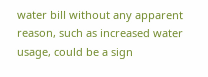water bill without any apparent reason, such as increased water usage, could be a sign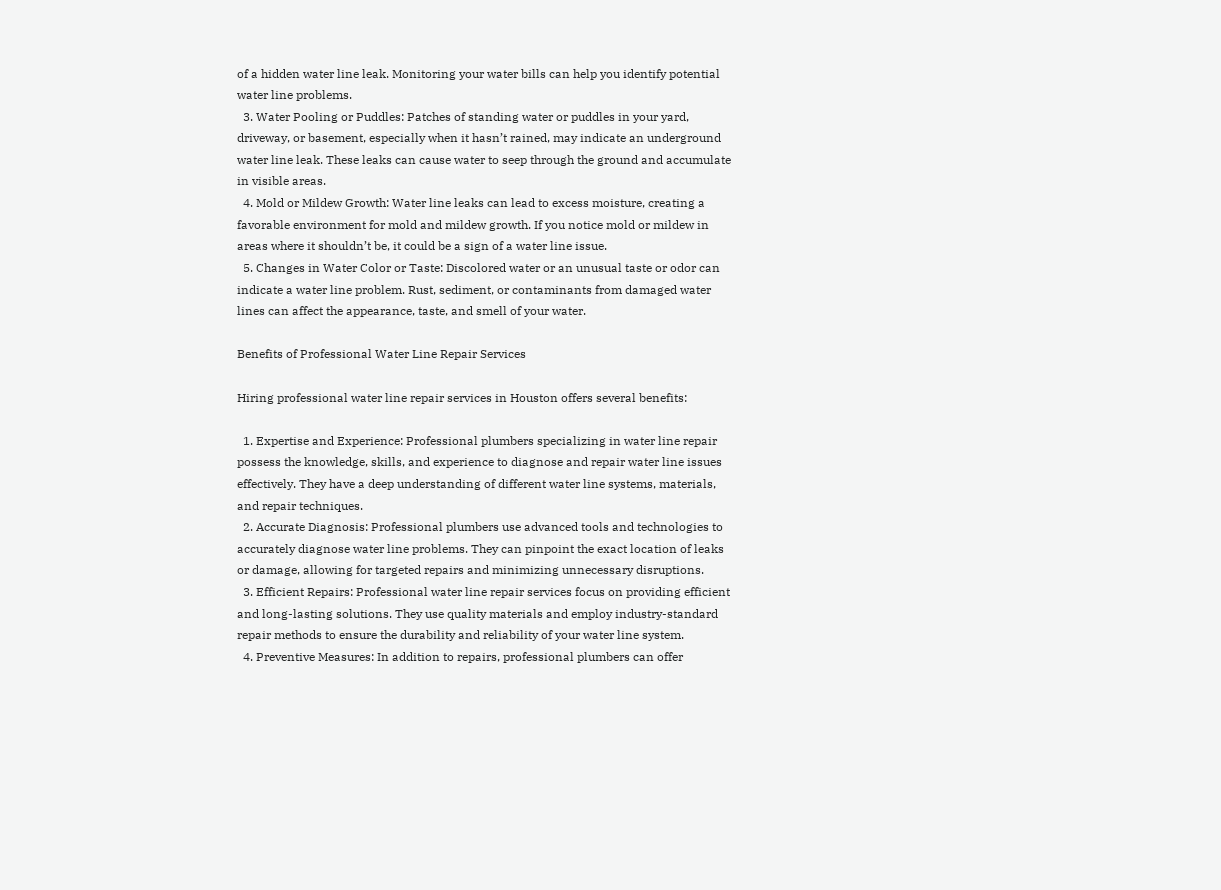of a hidden water line leak. Monitoring your water bills can help you identify potential water line problems.
  3. Water Pooling or Puddles: Patches of standing water or puddles in your yard, driveway, or basement, especially when it hasn’t rained, may indicate an underground water line leak. These leaks can cause water to seep through the ground and accumulate in visible areas.
  4. Mold or Mildew Growth: Water line leaks can lead to excess moisture, creating a favorable environment for mold and mildew growth. If you notice mold or mildew in areas where it shouldn’t be, it could be a sign of a water line issue.
  5. Changes in Water Color or Taste: Discolored water or an unusual taste or odor can indicate a water line problem. Rust, sediment, or contaminants from damaged water lines can affect the appearance, taste, and smell of your water.

Benefits of Professional Water Line Repair Services

Hiring professional water line repair services in Houston offers several benefits:

  1. Expertise and Experience: Professional plumbers specializing in water line repair possess the knowledge, skills, and experience to diagnose and repair water line issues effectively. They have a deep understanding of different water line systems, materials, and repair techniques.
  2. Accurate Diagnosis: Professional plumbers use advanced tools and technologies to accurately diagnose water line problems. They can pinpoint the exact location of leaks or damage, allowing for targeted repairs and minimizing unnecessary disruptions.
  3. Efficient Repairs: Professional water line repair services focus on providing efficient and long-lasting solutions. They use quality materials and employ industry-standard repair methods to ensure the durability and reliability of your water line system.
  4. Preventive Measures: In addition to repairs, professional plumbers can offer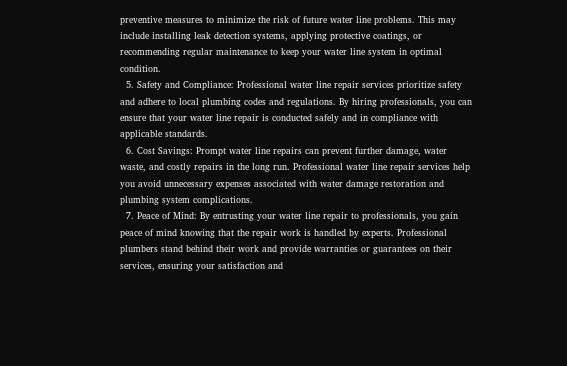preventive measures to minimize the risk of future water line problems. This may include installing leak detection systems, applying protective coatings, or recommending regular maintenance to keep your water line system in optimal condition.
  5. Safety and Compliance: Professional water line repair services prioritize safety and adhere to local plumbing codes and regulations. By hiring professionals, you can ensure that your water line repair is conducted safely and in compliance with applicable standards.
  6. Cost Savings: Prompt water line repairs can prevent further damage, water waste, and costly repairs in the long run. Professional water line repair services help you avoid unnecessary expenses associated with water damage restoration and plumbing system complications.
  7. Peace of Mind: By entrusting your water line repair to professionals, you gain peace of mind knowing that the repair work is handled by experts. Professional plumbers stand behind their work and provide warranties or guarantees on their services, ensuring your satisfaction and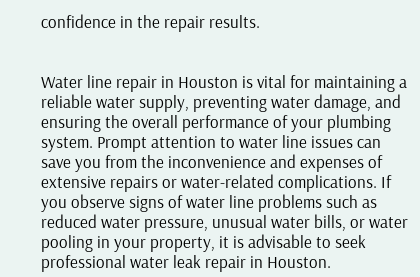confidence in the repair results.


Water line repair in Houston is vital for maintaining a reliable water supply, preventing water damage, and ensuring the overall performance of your plumbing system. Prompt attention to water line issues can save you from the inconvenience and expenses of extensive repairs or water-related complications. If you observe signs of water line problems such as reduced water pressure, unusual water bills, or water pooling in your property, it is advisable to seek professional water leak repair in Houston.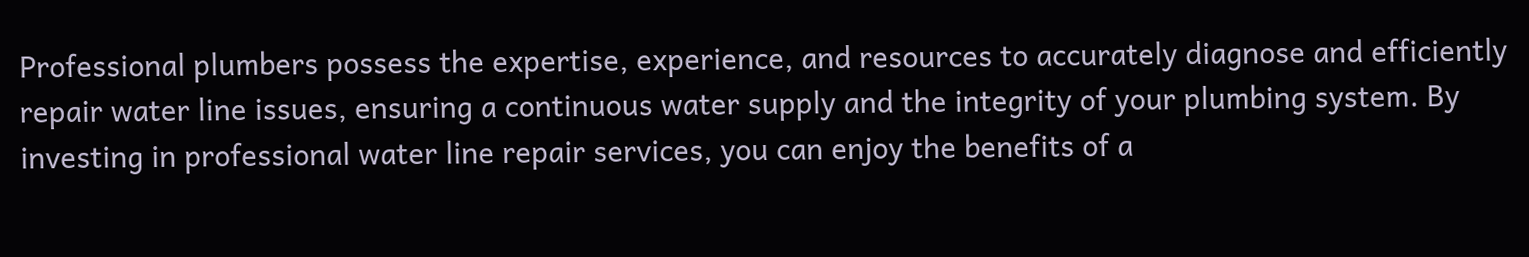Professional plumbers possess the expertise, experience, and resources to accurately diagnose and efficiently repair water line issues, ensuring a continuous water supply and the integrity of your plumbing system. By investing in professional water line repair services, you can enjoy the benefits of a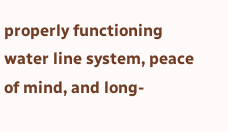properly functioning water line system, peace of mind, and long-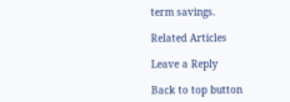term savings.

Related Articles

Leave a Reply

Back to top button